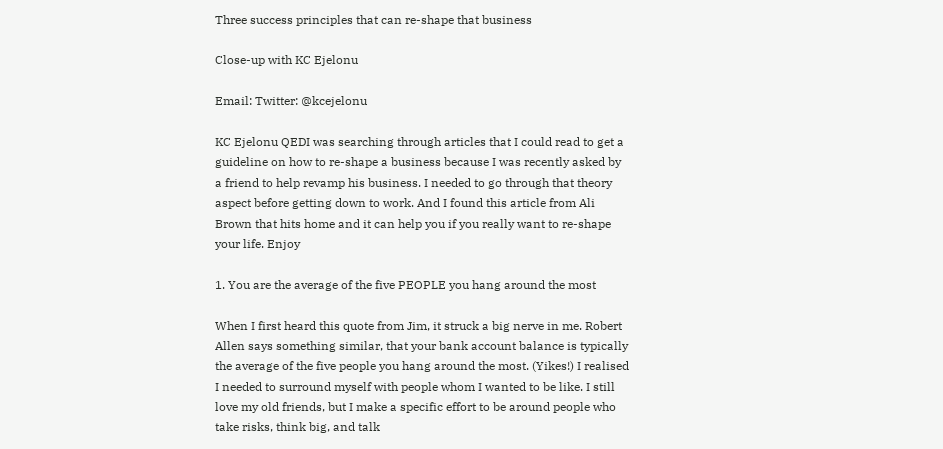Three success principles that can re-shape that business

Close-up with KC Ejelonu

Email: Twitter: @kcejelonu

KC Ejelonu QEDI was searching through articles that I could read to get a guideline on how to re-shape a business because I was recently asked by a friend to help revamp his business. I needed to go through that theory aspect before getting down to work. And I found this article from Ali Brown that hits home and it can help you if you really want to re-shape your life. Enjoy

1. You are the average of the five PEOPLE you hang around the most

When I first heard this quote from Jim, it struck a big nerve in me. Robert Allen says something similar, that your bank account balance is typically the average of the five people you hang around the most. (Yikes!) I realised I needed to surround myself with people whom I wanted to be like. I still love my old friends, but I make a specific effort to be around people who take risks, think big, and talk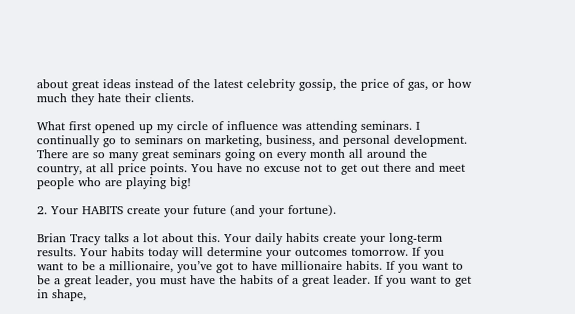about great ideas instead of the latest celebrity gossip, the price of gas, or how much they hate their clients.

What first opened up my circle of influence was attending seminars. I continually go to seminars on marketing, business, and personal development. There are so many great seminars going on every month all around the country, at all price points. You have no excuse not to get out there and meet people who are playing big!

2. Your HABITS create your future (and your fortune).

Brian Tracy talks a lot about this. Your daily habits create your long-term results. Your habits today will determine your outcomes tomorrow. If you want to be a millionaire, you’ve got to have millionaire habits. If you want to be a great leader, you must have the habits of a great leader. If you want to get in shape,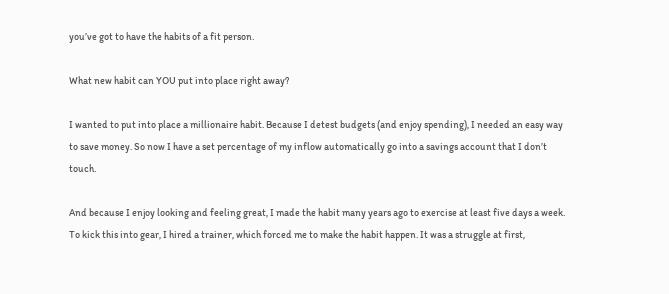you’ve got to have the habits of a fit person.

What new habit can YOU put into place right away?

I wanted to put into place a millionaire habit. Because I detest budgets (and enjoy spending), I needed an easy way to save money. So now I have a set percentage of my inflow automatically go into a savings account that I don’t touch.

And because I enjoy looking and feeling great, I made the habit many years ago to exercise at least five days a week. To kick this into gear, I hired a trainer, which forced me to make the habit happen. It was a struggle at first,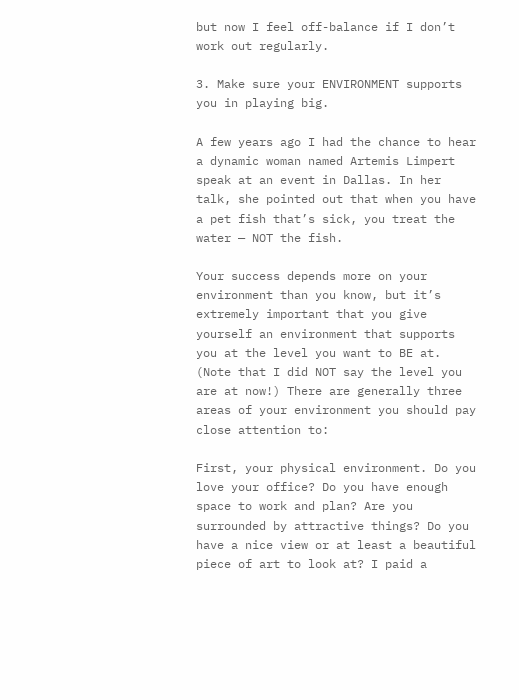but now I feel off-balance if I don’t work out regularly.

3. Make sure your ENVIRONMENT supports you in playing big.

A few years ago I had the chance to hear a dynamic woman named Artemis Limpert speak at an event in Dallas. In her talk, she pointed out that when you have a pet fish that’s sick, you treat the water — NOT the fish.

Your success depends more on your environment than you know, but it’s extremely important that you give yourself an environment that supports you at the level you want to BE at. (Note that I did NOT say the level you are at now!) There are generally three areas of your environment you should pay close attention to:

First, your physical environment. Do you love your office? Do you have enough space to work and plan? Are you surrounded by attractive things? Do you have a nice view or at least a beautiful piece of art to look at? I paid a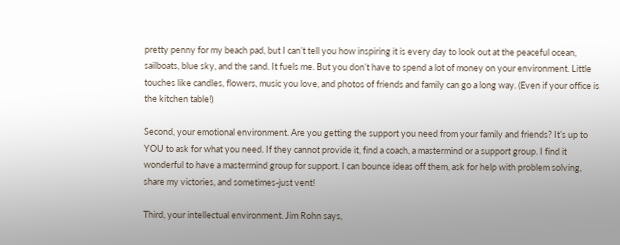pretty penny for my beach pad, but I can’t tell you how inspiring it is every day to look out at the peaceful ocean, sailboats, blue sky, and the sand. It fuels me. But you don’t have to spend a lot of money on your environment. Little touches like candles, flowers, music you love, and photos of friends and family can go a long way. (Even if your office is the kitchen table!)

Second, your emotional environment. Are you getting the support you need from your family and friends? It’s up to YOU to ask for what you need. If they cannot provide it, find a coach, a mastermind or a support group. I find it wonderful to have a mastermind group for support. I can bounce ideas off them, ask for help with problem solving, share my victories, and sometimes-just vent!

Third, your intellectual environment. Jim Rohn says,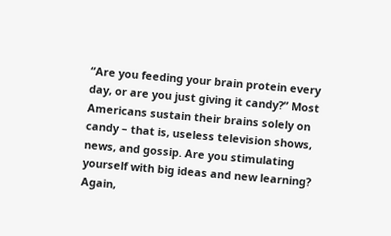“Are you feeding your brain protein every day, or are you just giving it candy?” Most Americans sustain their brains solely on candy – that is, useless television shows, news, and gossip. Are you stimulating yourself with big ideas and new learning? Again,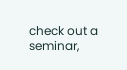check out a seminar,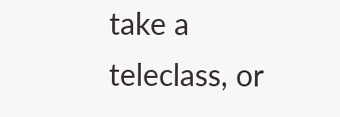take a teleclass, or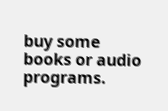buy some books or audio programs.